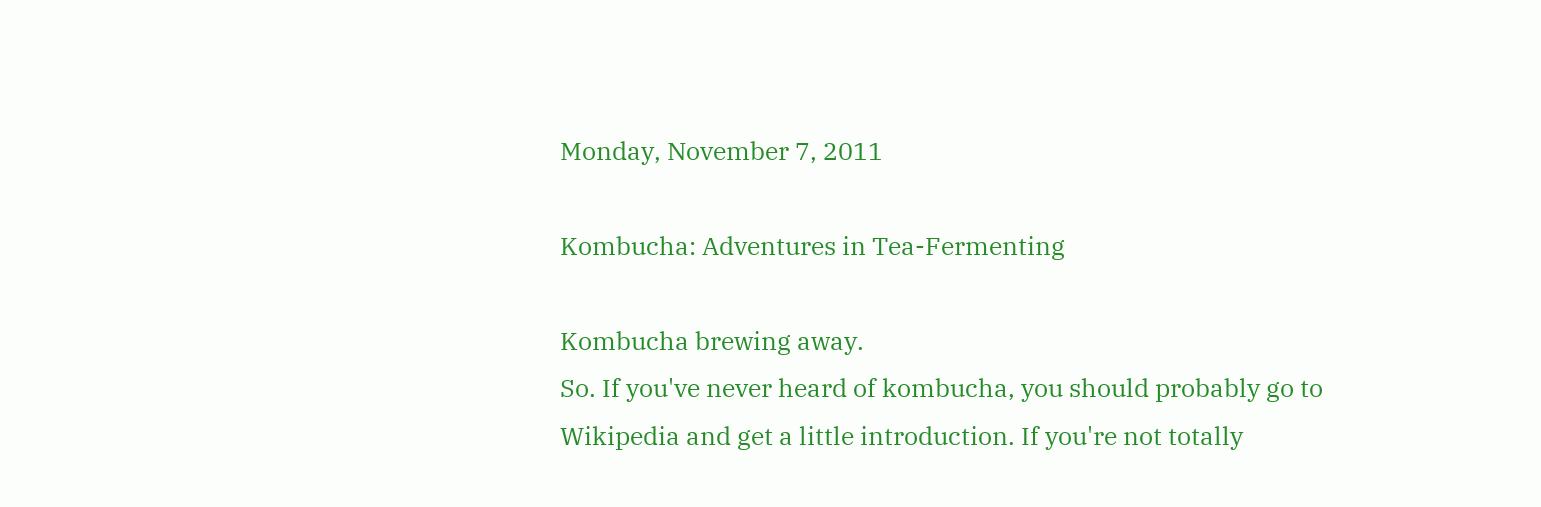Monday, November 7, 2011

Kombucha: Adventures in Tea-Fermenting

Kombucha brewing away.
So. If you've never heard of kombucha, you should probably go to Wikipedia and get a little introduction. If you're not totally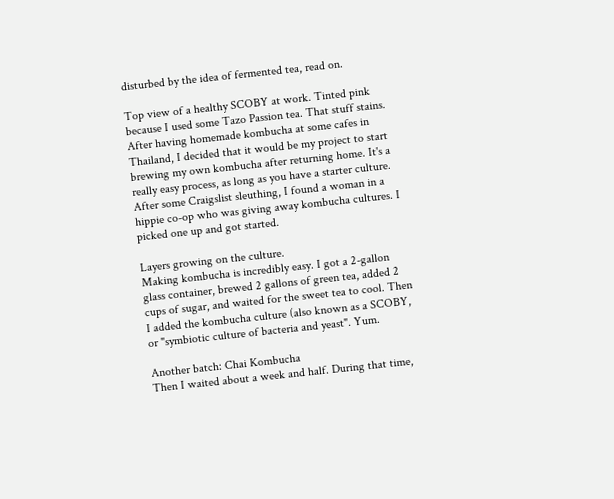disturbed by the idea of fermented tea, read on.

Top view of a healthy SCOBY at work. Tinted pink because I used some Tazo Passion tea. That stuff stains.
After having homemade kombucha at some cafes in Thailand, I decided that it would be my project to start brewing my own kombucha after returning home. It's a really easy process, as long as you have a starter culture. After some Craigslist sleuthing, I found a woman in a hippie co-op who was giving away kombucha cultures. I picked one up and got started.

Layers growing on the culture.
Making kombucha is incredibly easy. I got a 2-gallon glass container, brewed 2 gallons of green tea, added 2 cups of sugar, and waited for the sweet tea to cool. Then I added the kombucha culture (also known as a SCOBY, or "symbiotic culture of bacteria and yeast". Yum.

Another batch: Chai Kombucha
Then I waited about a week and half. During that time,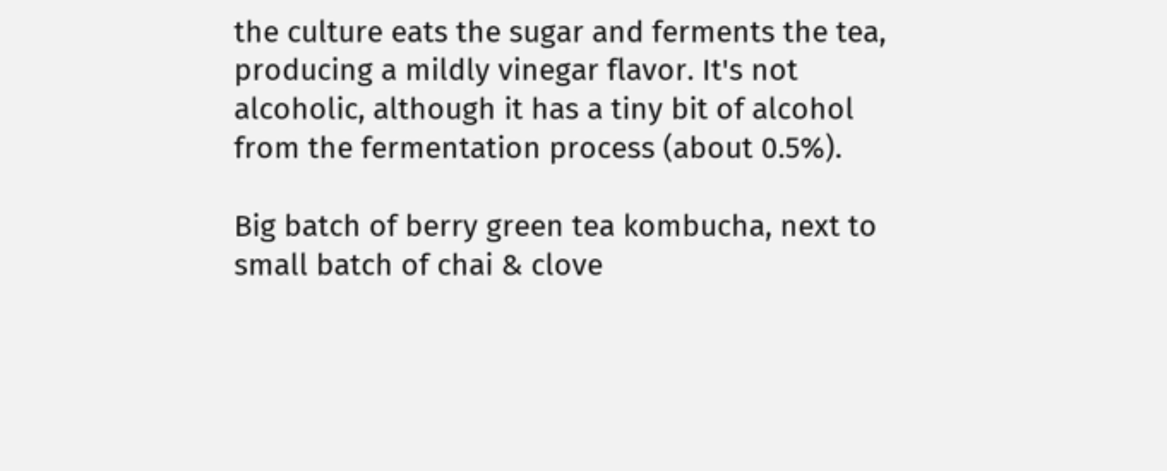the culture eats the sugar and ferments the tea, producing a mildly vinegar flavor. It's not alcoholic, although it has a tiny bit of alcohol from the fermentation process (about 0.5%).

Big batch of berry green tea kombucha, next to small batch of chai & clove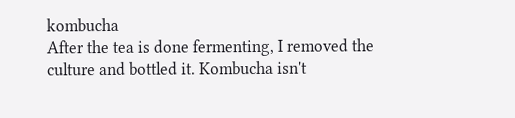kombucha
After the tea is done fermenting, I removed the culture and bottled it. Kombucha isn't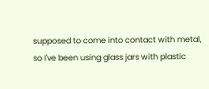supposed to come into contact with metal, so I've been using glass jars with plastic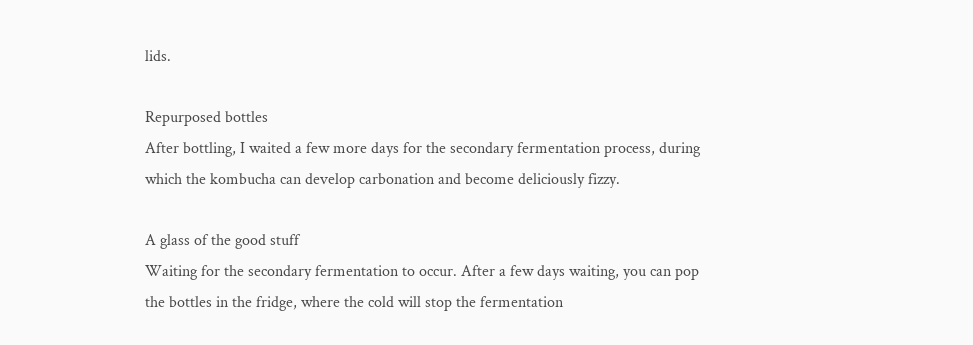lids.

Repurposed bottles
After bottling, I waited a few more days for the secondary fermentation process, during which the kombucha can develop carbonation and become deliciously fizzy.

A glass of the good stuff
Waiting for the secondary fermentation to occur. After a few days waiting, you can pop the bottles in the fridge, where the cold will stop the fermentation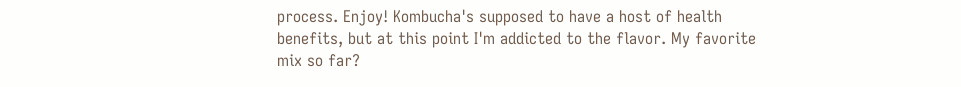process. Enjoy! Kombucha's supposed to have a host of health benefits, but at this point I'm addicted to the flavor. My favorite mix so far?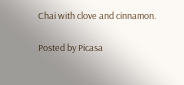Chai with clove and cinnamon.

Posted by Picasa